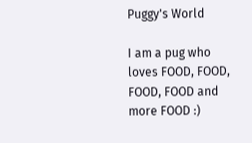Puggy's World

I am a pug who loves FOOD, FOOD, FOOD, FOOD and more FOOD :)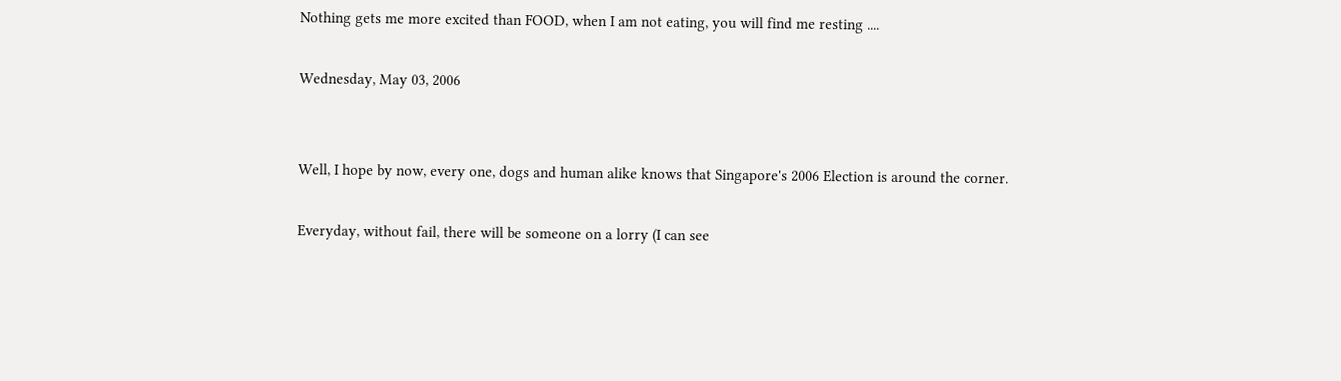Nothing gets me more excited than FOOD, when I am not eating, you will find me resting ....

Wednesday, May 03, 2006


Well, I hope by now, every one, dogs and human alike knows that Singapore's 2006 Election is around the corner.

Everyday, without fail, there will be someone on a lorry (I can see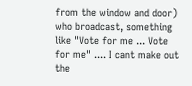from the window and door) who broadcast, something like "Vote for me ... Vote for me" .... I cant make out the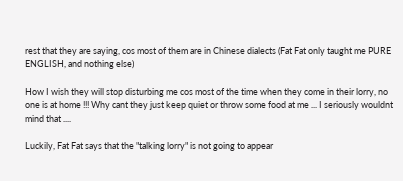rest that they are saying, cos most of them are in Chinese dialects (Fat Fat only taught me PURE ENGLISH, and nothing else)

How I wish they will stop disturbing me cos most of the time when they come in their lorry, no one is at home !!! Why cant they just keep quiet or throw some food at me ... I seriously wouldnt mind that ....

Luckily, Fat Fat says that the "talking lorry" is not going to appear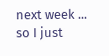next week ... so I just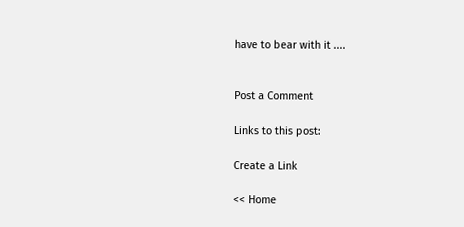have to bear with it ....


Post a Comment

Links to this post:

Create a Link

<< Home